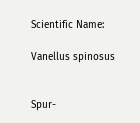Scientific Name:

Vanellus spinosus


Spur-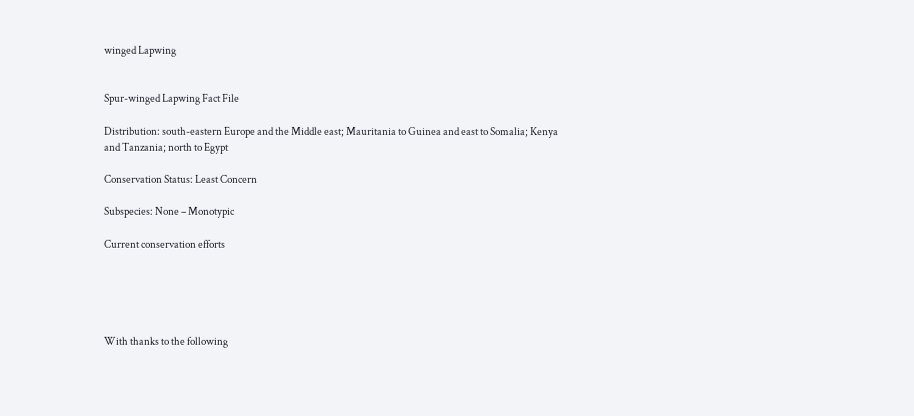winged Lapwing


Spur-winged Lapwing Fact File

Distribution: south-eastern Europe and the Middle east; Mauritania to Guinea and east to Somalia; Kenya and Tanzania; north to Egypt

Conservation Status: Least Concern

Subspecies: None – Monotypic

Current conservation efforts





With thanks to the following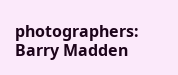photographers: Barry Madden